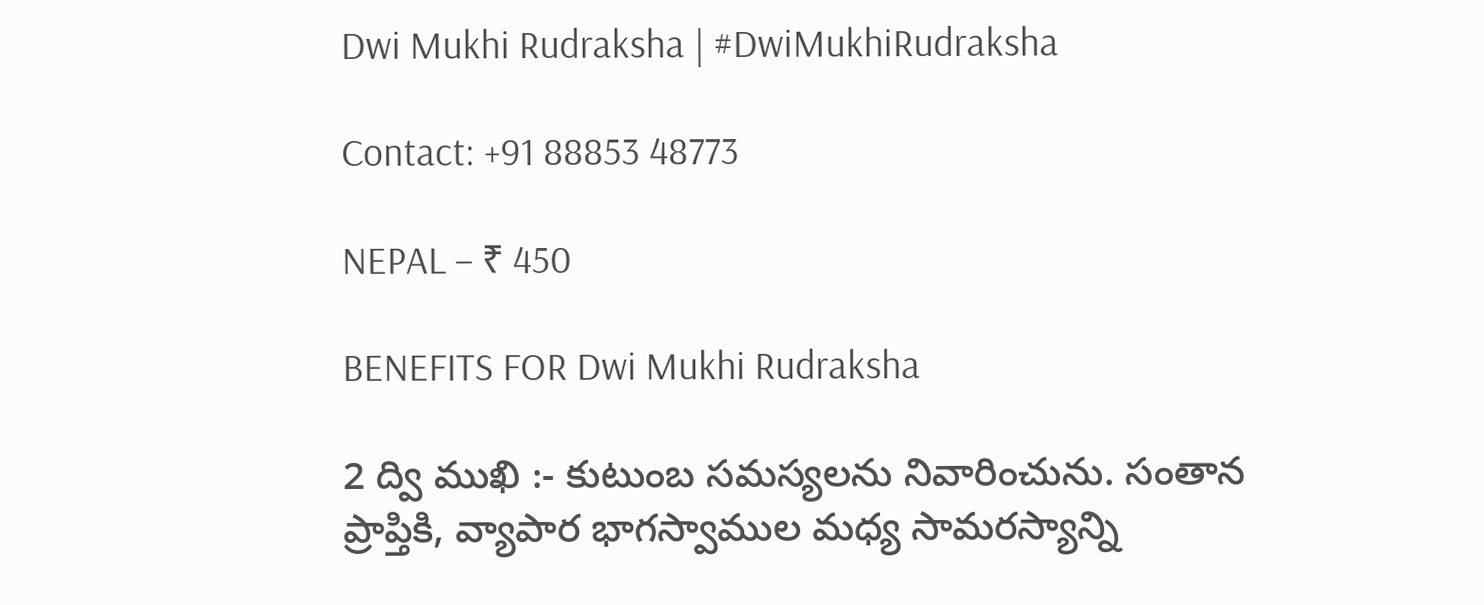Dwi Mukhi Rudraksha | #DwiMukhiRudraksha

Contact: +91 88853 48773

NEPAL – ₹ 450

BENEFITS FOR Dwi Mukhi Rudraksha

2 ద్వి ముఖి :- కుటుంబ సమస్యలను నివారించును. సంతాన ప్రాప్తికి, వ్యాపార భాగస్వాముల మధ్య సామరస్యాన్ని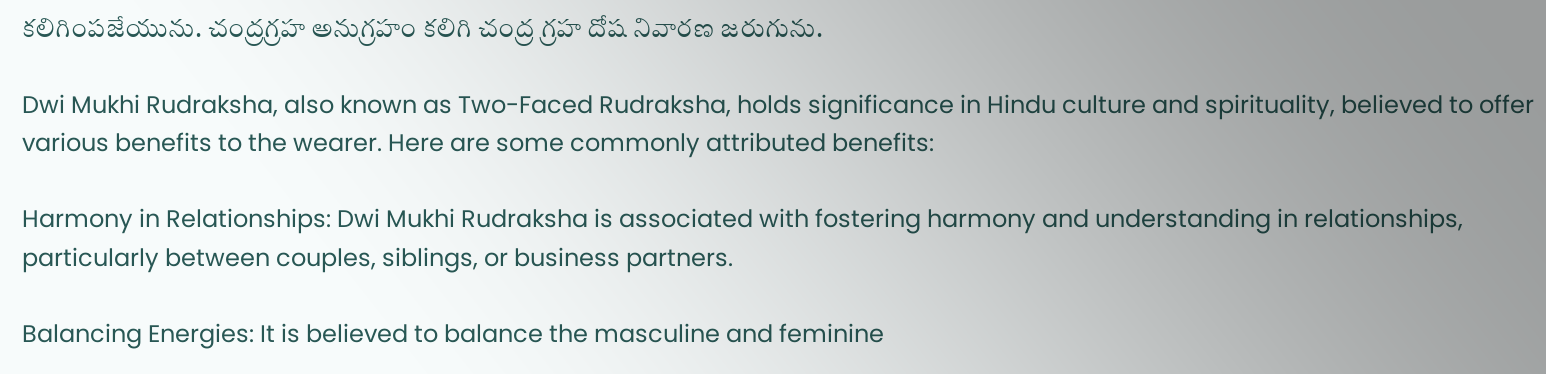కలిగింపజేయును. చంద్రగ్రహ అనుగ్రహం కలిగి చంద్ర గ్రహ దోష నివారణ జరుగును.

Dwi Mukhi Rudraksha, also known as Two-Faced Rudraksha, holds significance in Hindu culture and spirituality, believed to offer various benefits to the wearer. Here are some commonly attributed benefits:

Harmony in Relationships: Dwi Mukhi Rudraksha is associated with fostering harmony and understanding in relationships, particularly between couples, siblings, or business partners.

Balancing Energies: It is believed to balance the masculine and feminine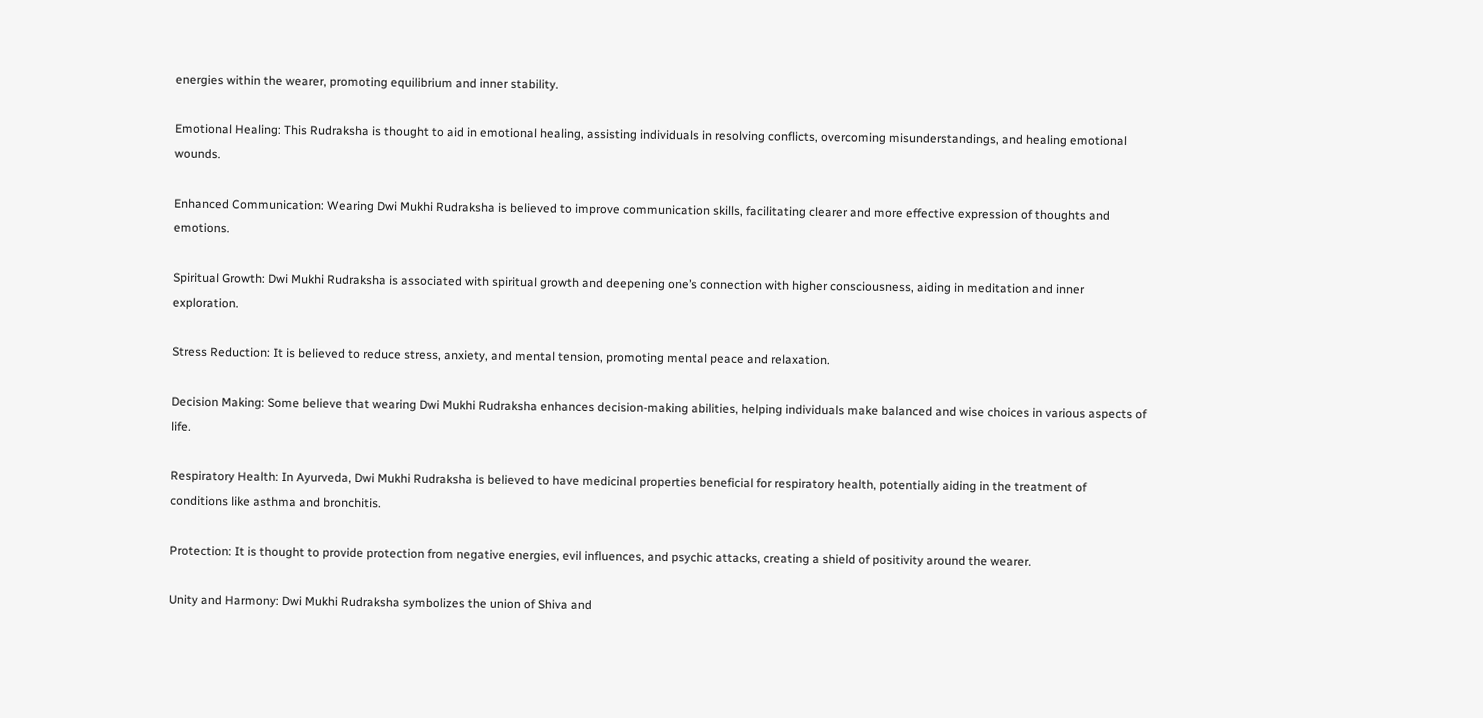energies within the wearer, promoting equilibrium and inner stability.

Emotional Healing: This Rudraksha is thought to aid in emotional healing, assisting individuals in resolving conflicts, overcoming misunderstandings, and healing emotional wounds.

Enhanced Communication: Wearing Dwi Mukhi Rudraksha is believed to improve communication skills, facilitating clearer and more effective expression of thoughts and emotions.

Spiritual Growth: Dwi Mukhi Rudraksha is associated with spiritual growth and deepening one’s connection with higher consciousness, aiding in meditation and inner exploration.

Stress Reduction: It is believed to reduce stress, anxiety, and mental tension, promoting mental peace and relaxation.

Decision Making: Some believe that wearing Dwi Mukhi Rudraksha enhances decision-making abilities, helping individuals make balanced and wise choices in various aspects of life.

Respiratory Health: In Ayurveda, Dwi Mukhi Rudraksha is believed to have medicinal properties beneficial for respiratory health, potentially aiding in the treatment of conditions like asthma and bronchitis.

Protection: It is thought to provide protection from negative energies, evil influences, and psychic attacks, creating a shield of positivity around the wearer.

Unity and Harmony: Dwi Mukhi Rudraksha symbolizes the union of Shiva and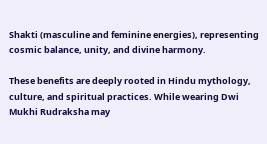Shakti (masculine and feminine energies), representing cosmic balance, unity, and divine harmony.

These benefits are deeply rooted in Hindu mythology, culture, and spiritual practices. While wearing Dwi Mukhi Rudraksha may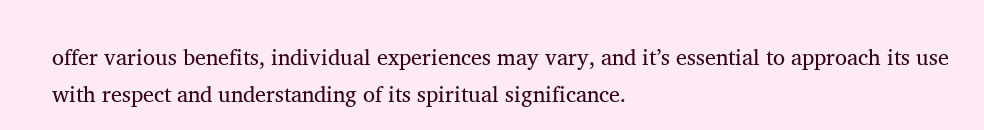offer various benefits, individual experiences may vary, and it’s essential to approach its use with respect and understanding of its spiritual significance.